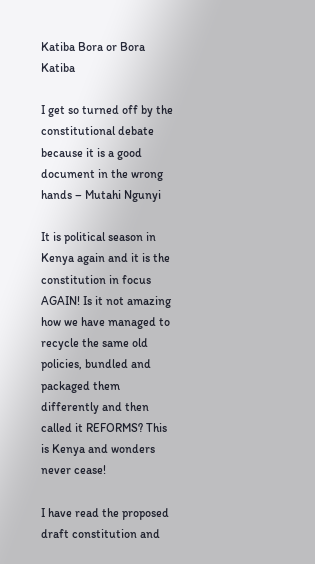Katiba Bora or Bora Katiba

I get so turned off by the constitutional debate because it is a good document in the wrong hands – Mutahi Ngunyi

It is political season in Kenya again and it is the constitution in focus AGAIN! Is it not amazing how we have managed to recycle the same old policies, bundled and packaged them differently and then called it REFORMS? This is Kenya and wonders never cease!

I have read the proposed draft constitution and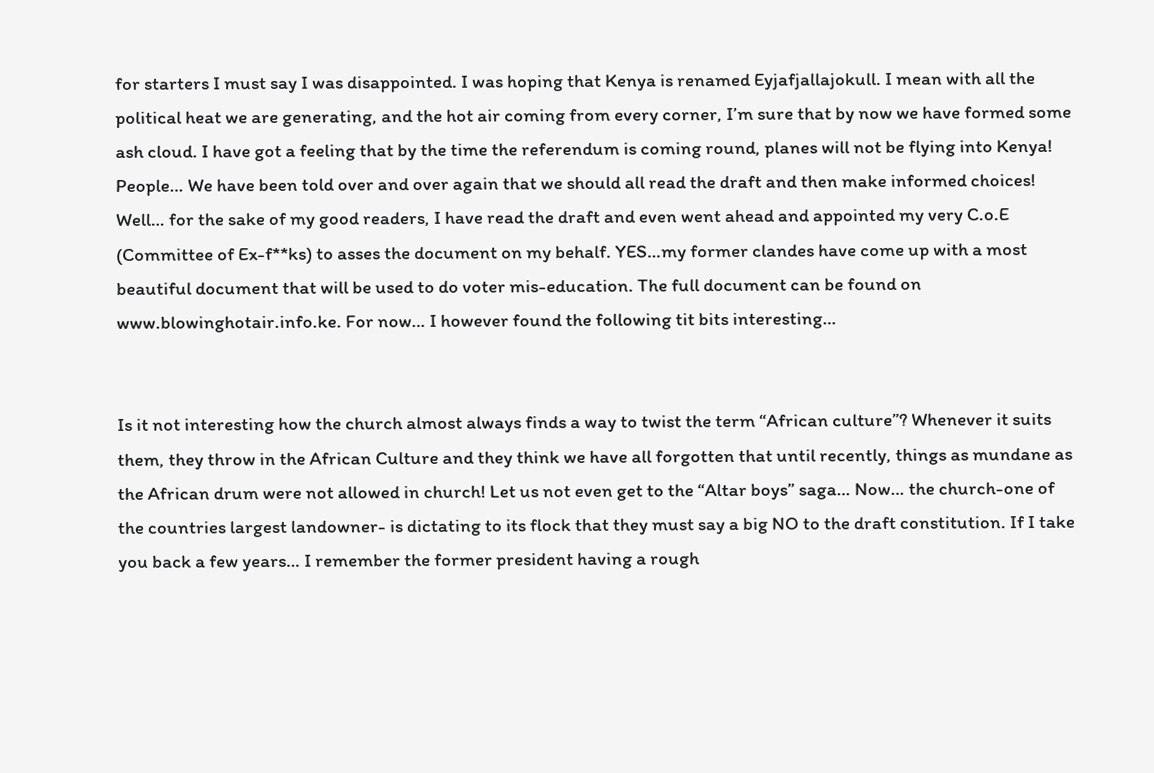for starters I must say I was disappointed. I was hoping that Kenya is renamed Eyjafjallajokull. I mean with all the political heat we are generating, and the hot air coming from every corner, I’m sure that by now we have formed some ash cloud. I have got a feeling that by the time the referendum is coming round, planes will not be flying into Kenya! People… We have been told over and over again that we should all read the draft and then make informed choices! Well… for the sake of my good readers, I have read the draft and even went ahead and appointed my very C.o.E (Committee of Ex-f**ks) to asses the document on my behalf. YES…my former clandes have come up with a most beautiful document that will be used to do voter mis-education. The full document can be found on www.blowinghotair.info.ke. For now… I however found the following tit bits interesting…


Is it not interesting how the church almost always finds a way to twist the term “African culture”? Whenever it suits them, they throw in the African Culture and they think we have all forgotten that until recently, things as mundane as the African drum were not allowed in church! Let us not even get to the “Altar boys” saga… Now… the church-one of the countries largest landowner- is dictating to its flock that they must say a big NO to the draft constitution. If I take you back a few years… I remember the former president having a rough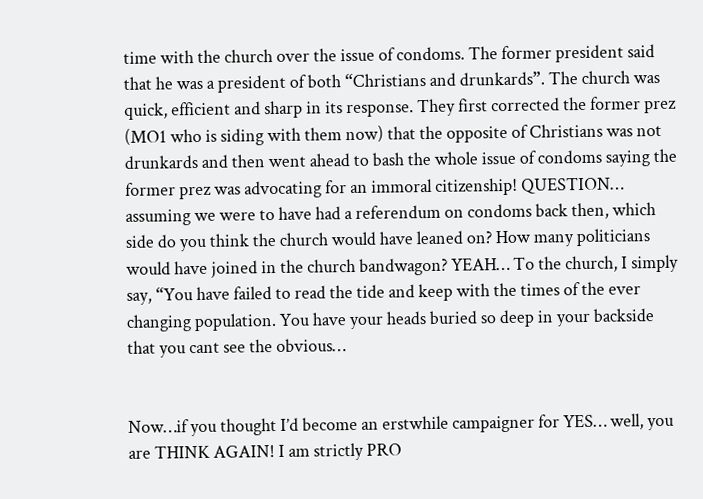time with the church over the issue of condoms. The former president said that he was a president of both “Christians and drunkards”. The church was quick, efficient and sharp in its response. They first corrected the former prez (MO1 who is siding with them now) that the opposite of Christians was not drunkards and then went ahead to bash the whole issue of condoms saying the former prez was advocating for an immoral citizenship! QUESTION… assuming we were to have had a referendum on condoms back then, which side do you think the church would have leaned on? How many politicians would have joined in the church bandwagon? YEAH… To the church, I simply say, “You have failed to read the tide and keep with the times of the ever changing population. You have your heads buried so deep in your backside that you cant see the obvious…


Now…if you thought I’d become an erstwhile campaigner for YES… well, you are THINK AGAIN! I am strictly PRO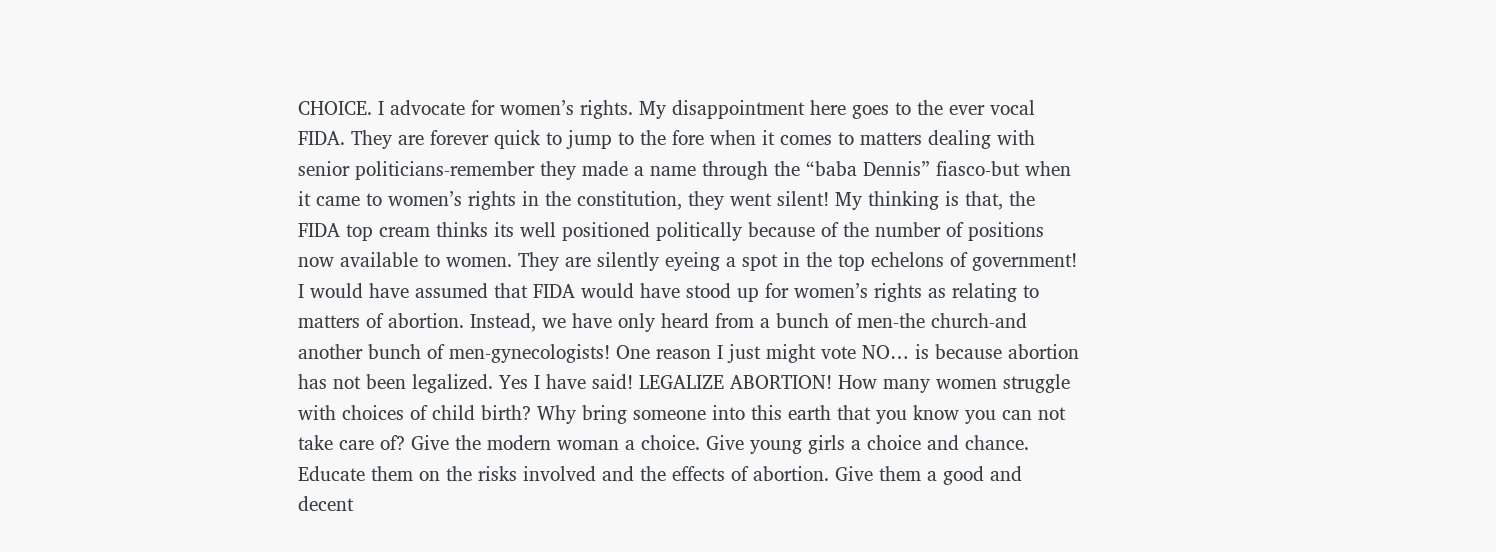CHOICE. I advocate for women’s rights. My disappointment here goes to the ever vocal FIDA. They are forever quick to jump to the fore when it comes to matters dealing with senior politicians-remember they made a name through the “baba Dennis” fiasco-but when it came to women’s rights in the constitution, they went silent! My thinking is that, the FIDA top cream thinks its well positioned politically because of the number of positions now available to women. They are silently eyeing a spot in the top echelons of government! I would have assumed that FIDA would have stood up for women’s rights as relating to matters of abortion. Instead, we have only heard from a bunch of men-the church-and another bunch of men-gynecologists! One reason I just might vote NO… is because abortion has not been legalized. Yes I have said! LEGALIZE ABORTION! How many women struggle with choices of child birth? Why bring someone into this earth that you know you can not take care of? Give the modern woman a choice. Give young girls a choice and chance. Educate them on the risks involved and the effects of abortion. Give them a good and decent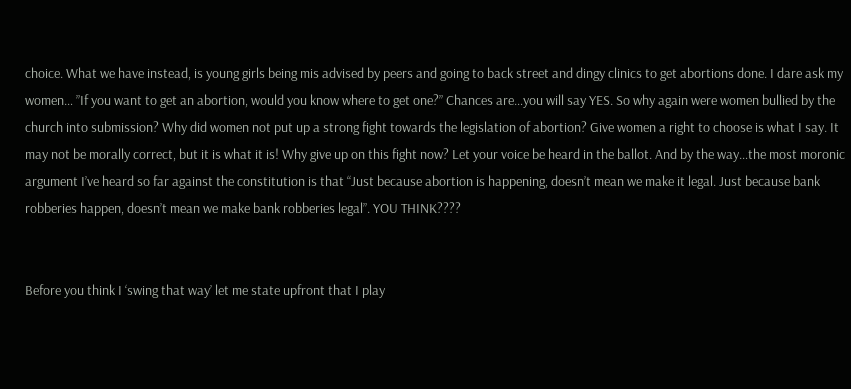choice. What we have instead, is young girls being mis advised by peers and going to back street and dingy clinics to get abortions done. I dare ask my women… ”If you want to get an abortion, would you know where to get one?” Chances are…you will say YES. So why again were women bullied by the church into submission? Why did women not put up a strong fight towards the legislation of abortion? Give women a right to choose is what I say. It may not be morally correct, but it is what it is! Why give up on this fight now? Let your voice be heard in the ballot. And by the way…the most moronic argument I’ve heard so far against the constitution is that “Just because abortion is happening, doesn’t mean we make it legal. Just because bank robberies happen, doesn’t mean we make bank robberies legal”. YOU THINK????


Before you think I ‘swing that way’ let me state upfront that I play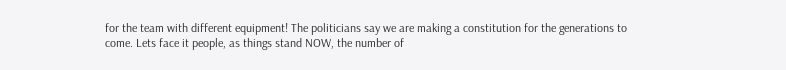for the team with different equipment! The politicians say we are making a constitution for the generations to come. Lets face it people, as things stand NOW, the number of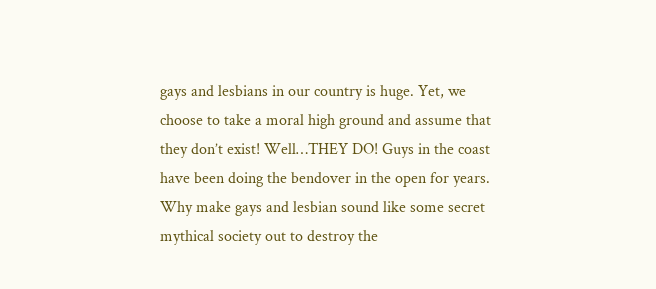gays and lesbians in our country is huge. Yet, we choose to take a moral high ground and assume that they don’t exist! Well…THEY DO! Guys in the coast have been doing the bendover in the open for years. Why make gays and lesbian sound like some secret mythical society out to destroy the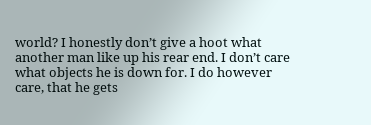world? I honestly don’t give a hoot what another man like up his rear end. I don’t care what objects he is down for. I do however care, that he gets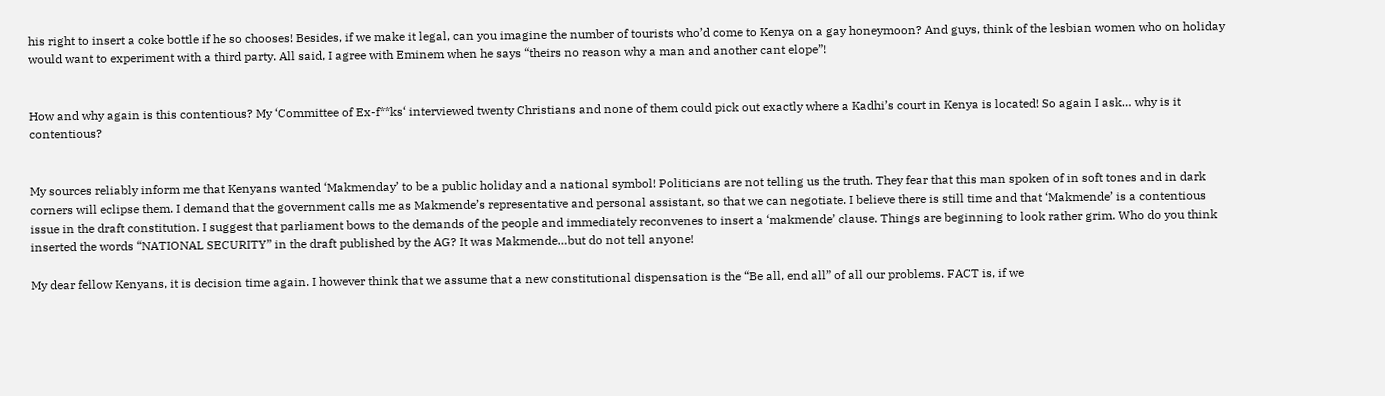his right to insert a coke bottle if he so chooses! Besides, if we make it legal, can you imagine the number of tourists who’d come to Kenya on a gay honeymoon? And guys, think of the lesbian women who on holiday would want to experiment with a third party. All said, I agree with Eminem when he says “theirs no reason why a man and another cant elope”!


How and why again is this contentious? My ‘Committee of Ex-f**ks‘ interviewed twenty Christians and none of them could pick out exactly where a Kadhi’s court in Kenya is located! So again I ask… why is it contentious?


My sources reliably inform me that Kenyans wanted ‘Makmenday’ to be a public holiday and a national symbol! Politicians are not telling us the truth. They fear that this man spoken of in soft tones and in dark corners will eclipse them. I demand that the government calls me as Makmende’s representative and personal assistant, so that we can negotiate. I believe there is still time and that ‘Makmende’ is a contentious issue in the draft constitution. I suggest that parliament bows to the demands of the people and immediately reconvenes to insert a ‘makmende’ clause. Things are beginning to look rather grim. Who do you think inserted the words “NATIONAL SECURITY” in the draft published by the AG? It was Makmende…but do not tell anyone!

My dear fellow Kenyans, it is decision time again. I however think that we assume that a new constitutional dispensation is the “Be all, end all” of all our problems. FACT is, if we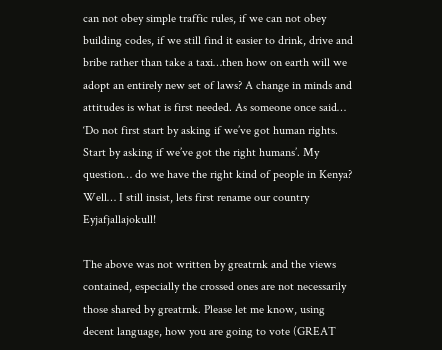can not obey simple traffic rules, if we can not obey building codes, if we still find it easier to drink, drive and bribe rather than take a taxi…then how on earth will we adopt an entirely new set of laws? A change in minds and attitudes is what is first needed. As someone once said… ‘Do not first start by asking if we’ve got human rights. Start by asking if we’ve got the right humans’. My question… do we have the right kind of people in Kenya? Well… I still insist, lets first rename our country Eyjafjallajokull!

The above was not written by greatrnk and the views contained, especially the crossed ones are not necessarily those shared by greatrnk. Please let me know, using decent language, how you are going to vote (GREAT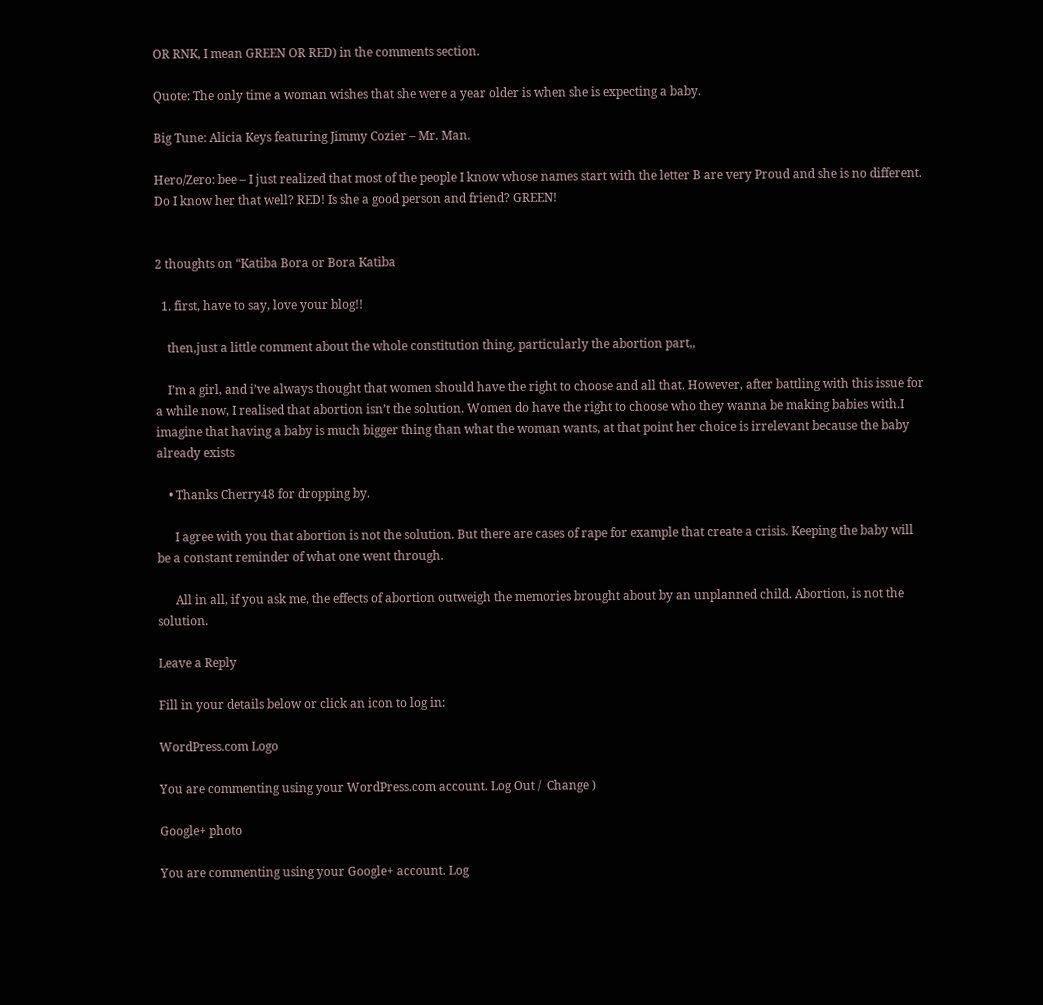OR RNK, I mean GREEN OR RED) in the comments section.

Quote: The only time a woman wishes that she were a year older is when she is expecting a baby.

Big Tune: Alicia Keys featuring Jimmy Cozier – Mr. Man.

Hero/Zero: bee – I just realized that most of the people I know whose names start with the letter B are very Proud and she is no different. Do I know her that well? RED! Is she a good person and friend? GREEN!


2 thoughts on “Katiba Bora or Bora Katiba

  1. first, have to say, love your blog!!

    then,just a little comment about the whole constitution thing, particularly the abortion part,,

    I’m a girl, and i’ve always thought that women should have the right to choose and all that. However, after battling with this issue for a while now, I realised that abortion isn’t the solution. Women do have the right to choose who they wanna be making babies with.I imagine that having a baby is much bigger thing than what the woman wants, at that point her choice is irrelevant because the baby already exists

    • Thanks Cherry48 for dropping by.

      I agree with you that abortion is not the solution. But there are cases of rape for example that create a crisis. Keeping the baby will be a constant reminder of what one went through.

      All in all, if you ask me, the effects of abortion outweigh the memories brought about by an unplanned child. Abortion, is not the solution.

Leave a Reply

Fill in your details below or click an icon to log in:

WordPress.com Logo

You are commenting using your WordPress.com account. Log Out /  Change )

Google+ photo

You are commenting using your Google+ account. Log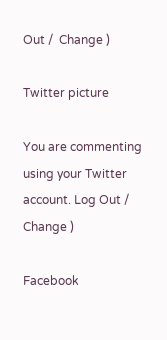Out /  Change )

Twitter picture

You are commenting using your Twitter account. Log Out /  Change )

Facebook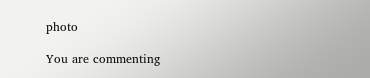photo

You are commenting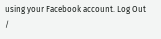using your Facebook account. Log Out /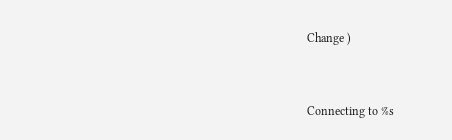Change )


Connecting to %s